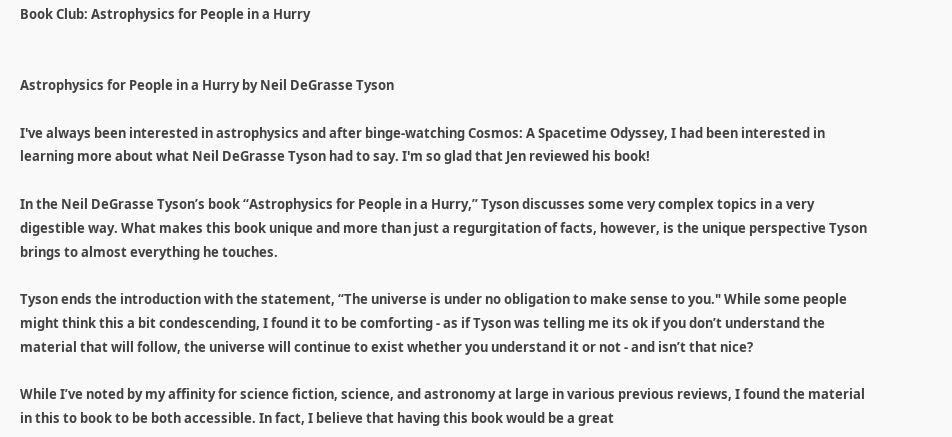Book Club: Astrophysics for People in a Hurry


Astrophysics for People in a Hurry by Neil DeGrasse Tyson

I've always been interested in astrophysics and after binge-watching Cosmos: A Spacetime Odyssey, I had been interested in learning more about what Neil DeGrasse Tyson had to say. I'm so glad that Jen reviewed his book!

In the Neil DeGrasse Tyson’s book “Astrophysics for People in a Hurry,” Tyson discusses some very complex topics in a very digestible way. What makes this book unique and more than just a regurgitation of facts, however, is the unique perspective Tyson brings to almost everything he touches.

Tyson ends the introduction with the statement, “The universe is under no obligation to make sense to you." While some people might think this a bit condescending, I found it to be comforting - as if Tyson was telling me its ok if you don’t understand the material that will follow, the universe will continue to exist whether you understand it or not - and isn’t that nice?

While I’ve noted by my affinity for science fiction, science, and astronomy at large in various previous reviews, I found the material in this to book to be both accessible. In fact, I believe that having this book would be a great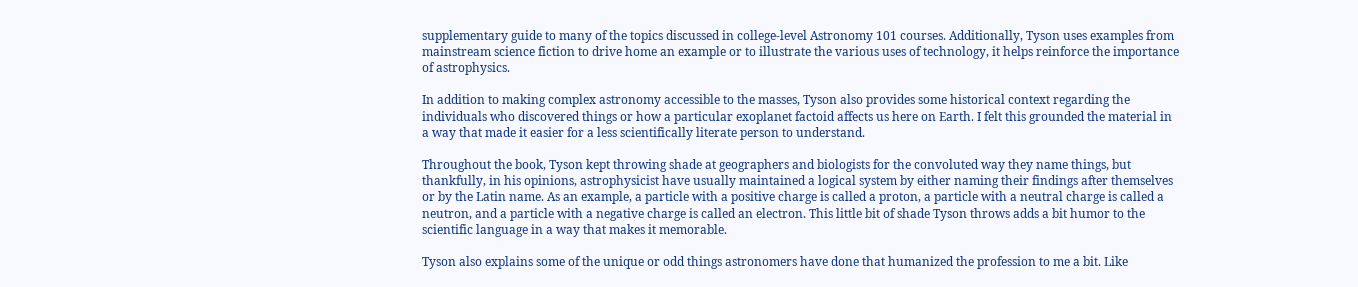supplementary guide to many of the topics discussed in college-level Astronomy 101 courses. Additionally, Tyson uses examples from mainstream science fiction to drive home an example or to illustrate the various uses of technology, it helps reinforce the importance of astrophysics.

In addition to making complex astronomy accessible to the masses, Tyson also provides some historical context regarding the individuals who discovered things or how a particular exoplanet factoid affects us here on Earth. I felt this grounded the material in a way that made it easier for a less scientifically literate person to understand.

Throughout the book, Tyson kept throwing shade at geographers and biologists for the convoluted way they name things, but thankfully, in his opinions, astrophysicist have usually maintained a logical system by either naming their findings after themselves or by the Latin name. As an example, a particle with a positive charge is called a proton, a particle with a neutral charge is called a neutron, and a particle with a negative charge is called an electron. This little bit of shade Tyson throws adds a bit humor to the scientific language in a way that makes it memorable.

Tyson also explains some of the unique or odd things astronomers have done that humanized the profession to me a bit. Like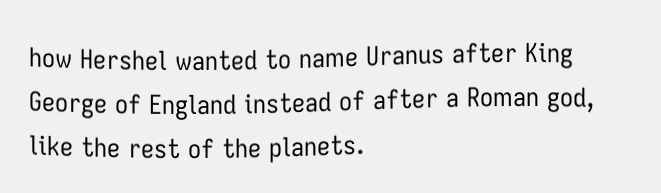how Hershel wanted to name Uranus after King George of England instead of after a Roman god, like the rest of the planets.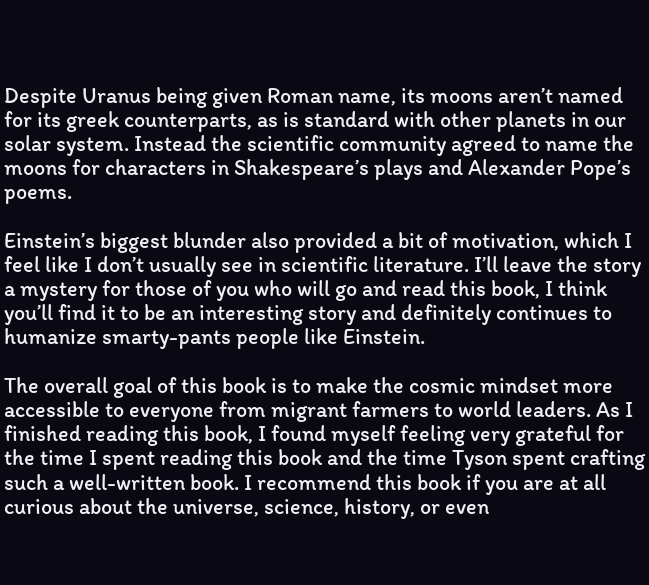Despite Uranus being given Roman name, its moons aren’t named for its greek counterparts, as is standard with other planets in our solar system. Instead the scientific community agreed to name the moons for characters in Shakespeare’s plays and Alexander Pope’s poems.

Einstein’s biggest blunder also provided a bit of motivation, which I feel like I don’t usually see in scientific literature. I’ll leave the story a mystery for those of you who will go and read this book, I think you’ll find it to be an interesting story and definitely continues to humanize smarty-pants people like Einstein.

The overall goal of this book is to make the cosmic mindset more accessible to everyone from migrant farmers to world leaders. As I finished reading this book, I found myself feeling very grateful for the time I spent reading this book and the time Tyson spent crafting such a well-written book. I recommend this book if you are at all curious about the universe, science, history, or even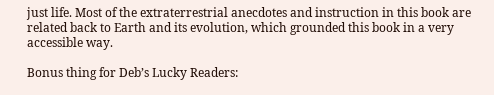just life. Most of the extraterrestrial anecdotes and instruction in this book are related back to Earth and its evolution, which grounded this book in a very accessible way.

Bonus thing for Deb’s Lucky Readers: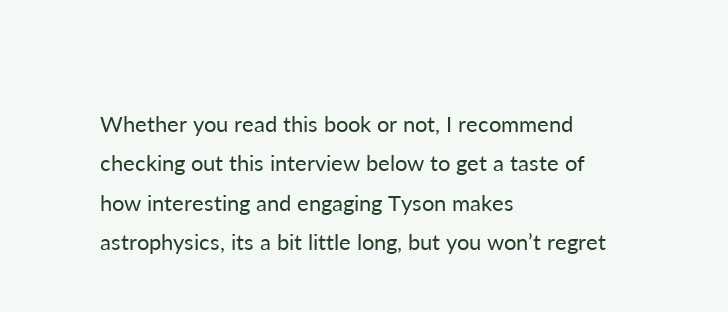Whether you read this book or not, I recommend checking out this interview below to get a taste of how interesting and engaging Tyson makes astrophysics, its a bit little long, but you won’t regret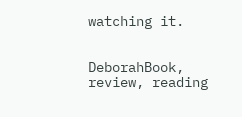watching it.


DeborahBook, review, reading